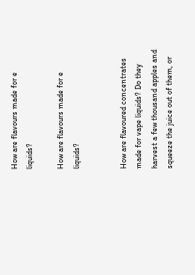How are flavours made for e liquids?

How are flavours made for e liquids?


How are flavoured concentrates made for vape liquids? Do they harvest a few thousand apples and squeeze the juice out of them, or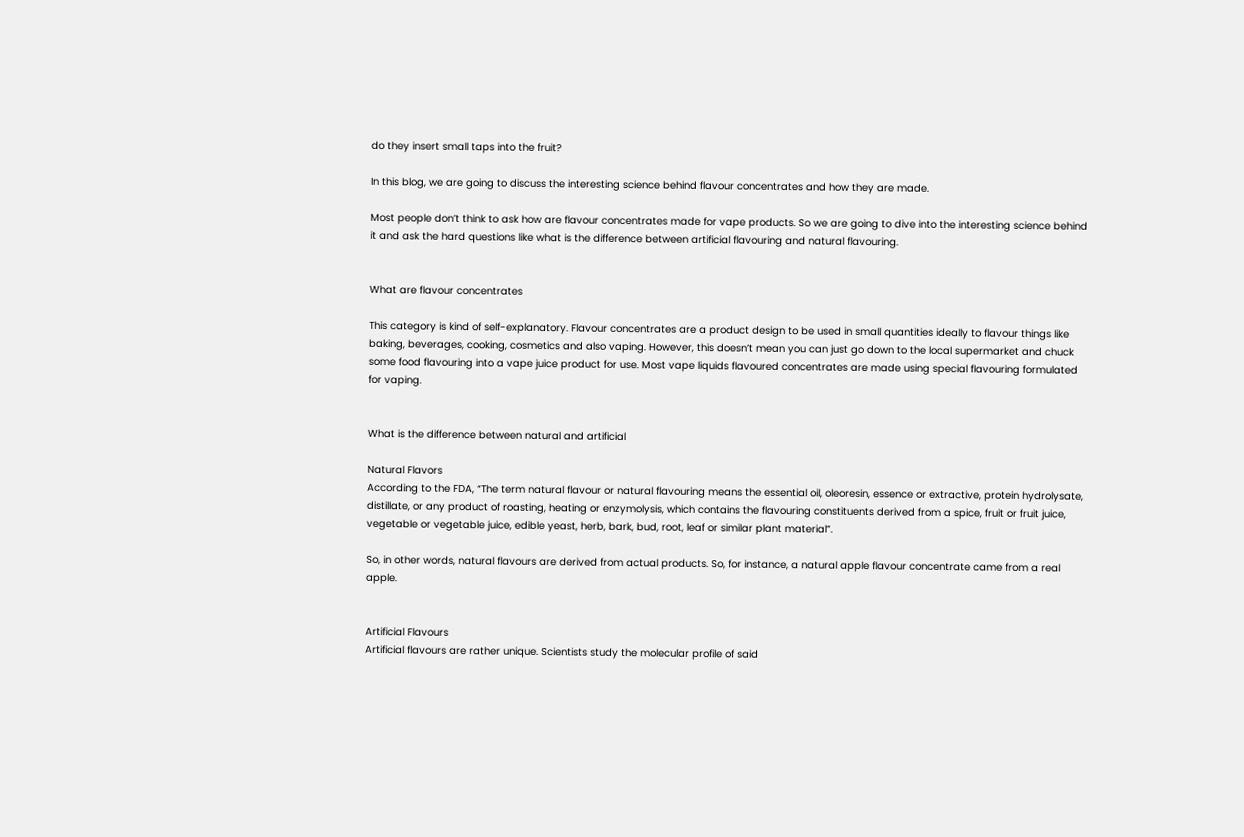do they insert small taps into the fruit?

In this blog, we are going to discuss the interesting science behind flavour concentrates and how they are made.

Most people don’t think to ask how are flavour concentrates made for vape products. So we are going to dive into the interesting science behind it and ask the hard questions like what is the difference between artificial flavouring and natural flavouring.


What are flavour concentrates

This category is kind of self-explanatory. Flavour concentrates are a product design to be used in small quantities ideally to flavour things like baking, beverages, cooking, cosmetics and also vaping. However, this doesn’t mean you can just go down to the local supermarket and chuck some food flavouring into a vape juice product for use. Most vape liquids flavoured concentrates are made using special flavouring formulated for vaping.


What is the difference between natural and artificial

Natural Flavors
According to the FDA, “The term natural flavour or natural flavouring means the essential oil, oleoresin, essence or extractive, protein hydrolysate, distillate, or any product of roasting, heating or enzymolysis, which contains the flavouring constituents derived from a spice, fruit or fruit juice, vegetable or vegetable juice, edible yeast, herb, bark, bud, root, leaf or similar plant material”.

So, in other words, natural flavours are derived from actual products. So, for instance, a natural apple flavour concentrate came from a real apple.


Artificial Flavours
Artificial flavours are rather unique. Scientists study the molecular profile of said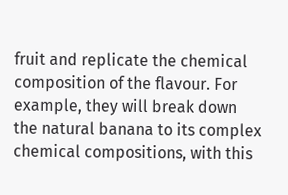fruit and replicate the chemical composition of the flavour. For example, they will break down the natural banana to its complex chemical compositions, with this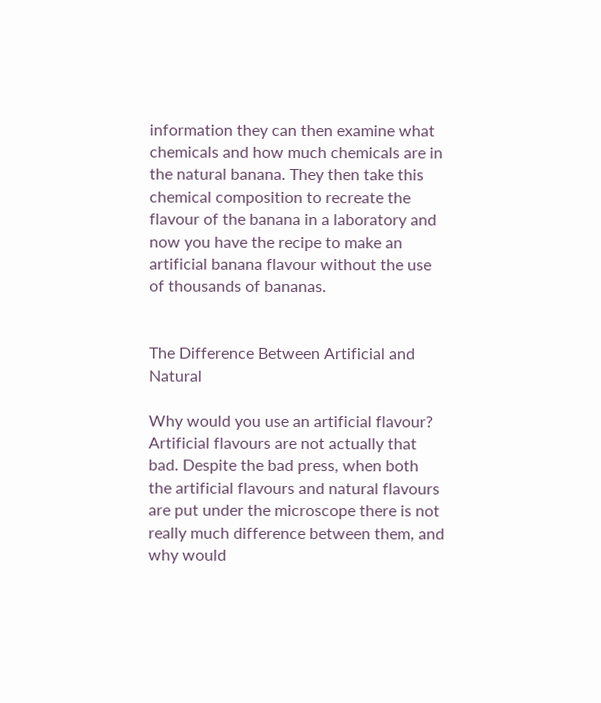information they can then examine what chemicals and how much chemicals are in the natural banana. They then take this chemical composition to recreate the flavour of the banana in a laboratory and now you have the recipe to make an artificial banana flavour without the use of thousands of bananas.


The Difference Between Artificial and Natural

Why would you use an artificial flavour? Artificial flavours are not actually that bad. Despite the bad press, when both the artificial flavours and natural flavours are put under the microscope there is not really much difference between them, and why would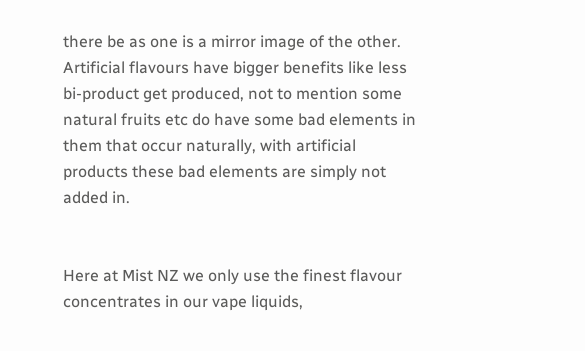there be as one is a mirror image of the other. Artificial flavours have bigger benefits like less bi-product get produced, not to mention some natural fruits etc do have some bad elements in them that occur naturally, with artificial products these bad elements are simply not added in.


Here at Mist NZ we only use the finest flavour concentrates in our vape liquids,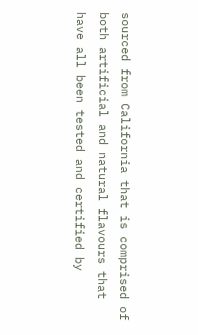sourced from California that is comprised of both artificial and natural flavours that have all been tested and certified by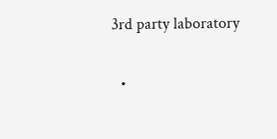3rd party laboratory

  •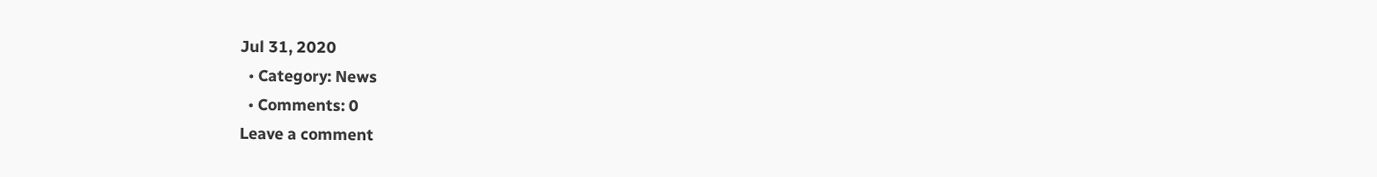Jul 31, 2020
  • Category: News
  • Comments: 0
Leave a comment